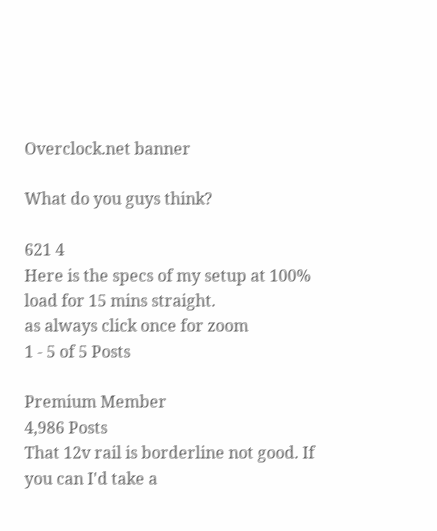Overclock.net banner

What do you guys think?

621 4
Here is the specs of my setup at 100% load for 15 mins straight.
as always click once for zoom
1 - 5 of 5 Posts

Premium Member
4,986 Posts
That 12v rail is borderline not good. If you can I'd take a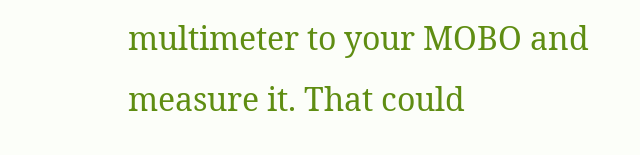multimeter to your MOBO and measure it. That could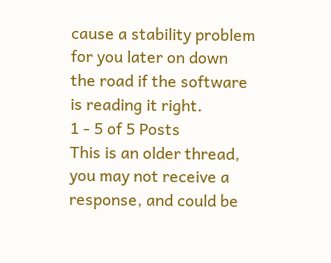cause a stability problem for you later on down the road if the software is reading it right.
1 - 5 of 5 Posts
This is an older thread, you may not receive a response, and could be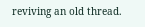reviving an old thread.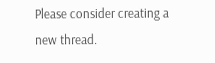Please consider creating a new thread.